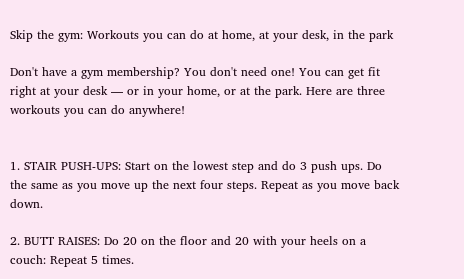Skip the gym: Workouts you can do at home, at your desk, in the park

Don't have a gym membership? You don't need one! You can get fit right at your desk — or in your home, or at the park. Here are three workouts you can do anywhere!


1. STAIR PUSH-UPS: Start on the lowest step and do 3 push ups. Do the same as you move up the next four steps. Repeat as you move back down.

2. BUTT RAISES: Do 20 on the floor and 20 with your heels on a couch: Repeat 5 times.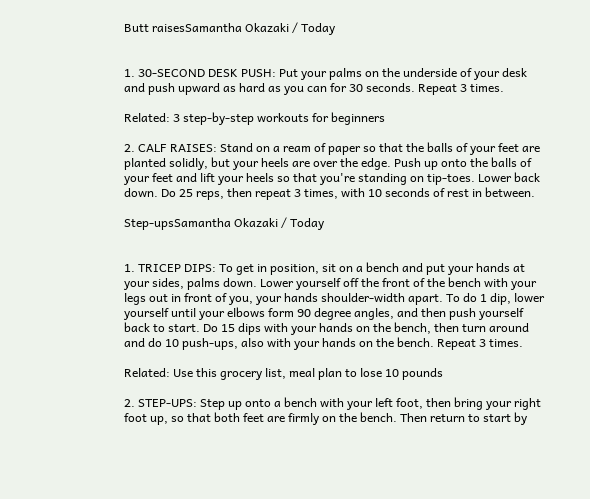Butt raisesSamantha Okazaki / Today


1. 30-SECOND DESK PUSH: Put your palms on the underside of your desk and push upward as hard as you can for 30 seconds. Repeat 3 times.

Related: 3 step-by-step workouts for beginners

2. CALF RAISES: Stand on a ream of paper so that the balls of your feet are planted solidly, but your heels are over the edge. Push up onto the balls of your feet and lift your heels so that you're standing on tip-toes. Lower back down. Do 25 reps, then repeat 3 times, with 10 seconds of rest in between.

Step-upsSamantha Okazaki / Today


1. TRICEP DIPS: To get in position, sit on a bench and put your hands at your sides, palms down. Lower yourself off the front of the bench with your legs out in front of you, your hands shoulder-width apart. To do 1 dip, lower yourself until your elbows form 90 degree angles, and then push yourself back to start. Do 15 dips with your hands on the bench, then turn around and do 10 push-ups, also with your hands on the bench. Repeat 3 times.

Related: Use this grocery list, meal plan to lose 10 pounds

2. STEP-UPS: Step up onto a bench with your left foot, then bring your right foot up, so that both feet are firmly on the bench. Then return to start by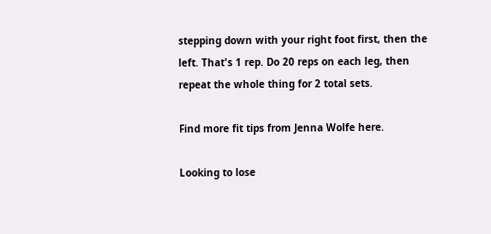stepping down with your right foot first, then the left. That's 1 rep. Do 20 reps on each leg, then repeat the whole thing for 2 total sets.

Find more fit tips from Jenna Wolfe here.

Looking to lose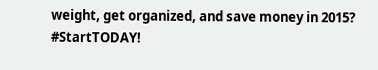weight, get organized, and save money in 2015? #StartTODAY!